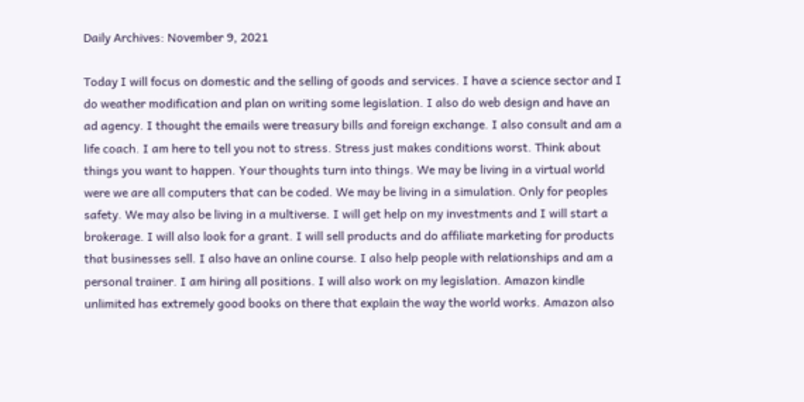Daily Archives: November 9, 2021

Today I will focus on domestic and the selling of goods and services. I have a science sector and I do weather modification and plan on writing some legislation. I also do web design and have an ad agency. I thought the emails were treasury bills and foreign exchange. I also consult and am a life coach. I am here to tell you not to stress. Stress just makes conditions worst. Think about things you want to happen. Your thoughts turn into things. We may be living in a virtual world were we are all computers that can be coded. We may be living in a simulation. Only for peoples safety. We may also be living in a multiverse. I will get help on my investments and I will start a brokerage. I will also look for a grant. I will sell products and do affiliate marketing for products that businesses sell. I also have an online course. I also help people with relationships and am a personal trainer. I am hiring all positions. I will also work on my legislation. Amazon kindle unlimited has extremely good books on there that explain the way the world works. Amazon also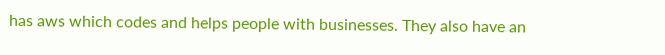has aws which codes and helps people with businesses. They also have an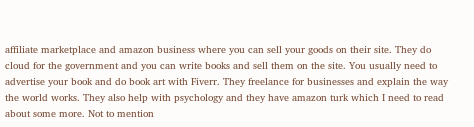affiliate marketplace and amazon business where you can sell your goods on their site. They do cloud for the government and you can write books and sell them on the site. You usually need to advertise your book and do book art with Fiverr. They freelance for businesses and explain the way the world works. They also help with psychology and they have amazon turk which I need to read about some more. Not to mention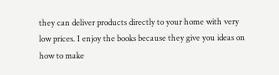they can deliver products directly to your home with very low prices. I enjoy the books because they give you ideas on how to make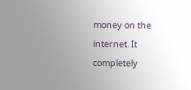money on the internet. It completely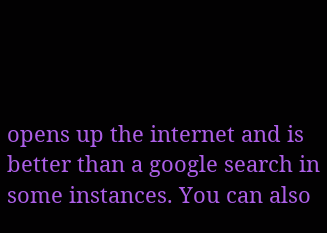opens up the internet and is better than a google search in some instances. You can also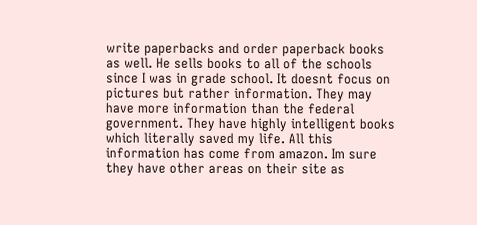write paperbacks and order paperback books as well. He sells books to all of the schools since I was in grade school. It doesnt focus on pictures but rather information. They may have more information than the federal government. They have highly intelligent books which literally saved my life. All this information has come from amazon. Im sure they have other areas on their site as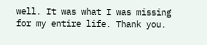well. It was what I was missing for my entire life. Thank you.